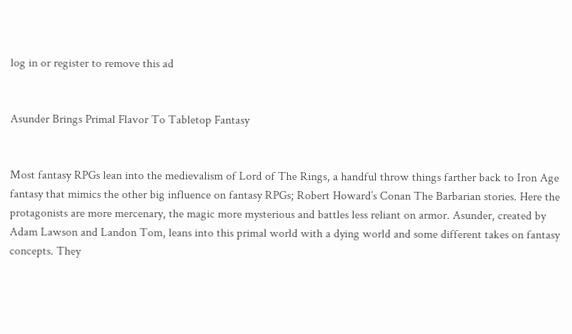log in or register to remove this ad


Asunder Brings Primal Flavor To Tabletop Fantasy


Most fantasy RPGs lean into the medievalism of Lord of The Rings, a handful throw things farther back to Iron Age fantasy that mimics the other big influence on fantasy RPGs; Robert Howard’s Conan The Barbarian stories. Here the protagonists are more mercenary, the magic more mysterious and battles less reliant on armor. Asunder, created by Adam Lawson and Landon Tom, leans into this primal world with a dying world and some different takes on fantasy concepts. They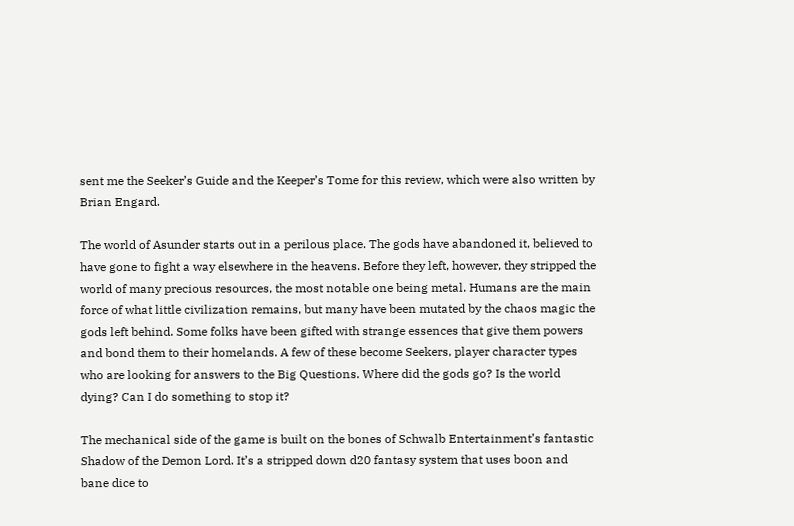sent me the Seeker’s Guide and the Keeper’s Tome for this review, which were also written by Brian Engard.

The world of Asunder starts out in a perilous place. The gods have abandoned it, believed to have gone to fight a way elsewhere in the heavens. Before they left, however, they stripped the world of many precious resources, the most notable one being metal. Humans are the main force of what little civilization remains, but many have been mutated by the chaos magic the gods left behind. Some folks have been gifted with strange essences that give them powers and bond them to their homelands. A few of these become Seekers, player character types who are looking for answers to the Big Questions. Where did the gods go? Is the world dying? Can I do something to stop it?

The mechanical side of the game is built on the bones of Schwalb Entertainment’s fantastic Shadow of the Demon Lord. It’s a stripped down d20 fantasy system that uses boon and bane dice to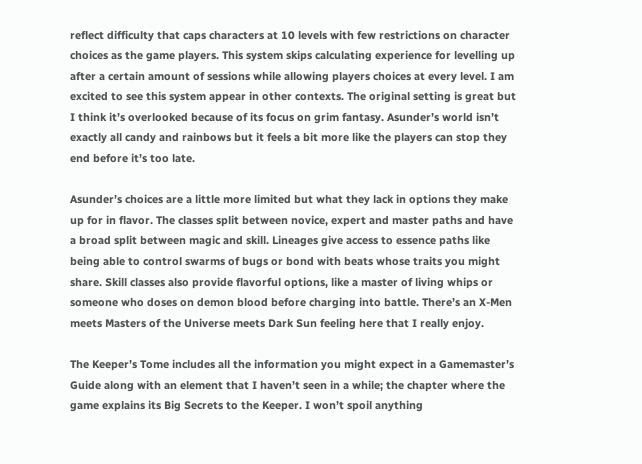reflect difficulty that caps characters at 10 levels with few restrictions on character choices as the game players. This system skips calculating experience for levelling up after a certain amount of sessions while allowing players choices at every level. I am excited to see this system appear in other contexts. The original setting is great but I think it’s overlooked because of its focus on grim fantasy. Asunder’s world isn’t exactly all candy and rainbows but it feels a bit more like the players can stop they end before it’s too late.

Asunder’s choices are a little more limited but what they lack in options they make up for in flavor. The classes split between novice, expert and master paths and have a broad split between magic and skill. Lineages give access to essence paths like being able to control swarms of bugs or bond with beats whose traits you might share. Skill classes also provide flavorful options, like a master of living whips or someone who doses on demon blood before charging into battle. There’s an X-Men meets Masters of the Universe meets Dark Sun feeling here that I really enjoy.

The Keeper’s Tome includes all the information you might expect in a Gamemaster’s Guide along with an element that I haven’t seen in a while; the chapter where the game explains its Big Secrets to the Keeper. I won’t spoil anything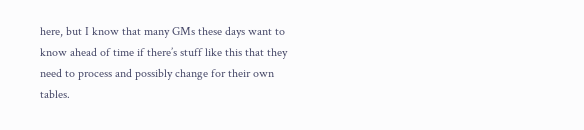here, but I know that many GMs these days want to know ahead of time if there’s stuff like this that they need to process and possibly change for their own tables.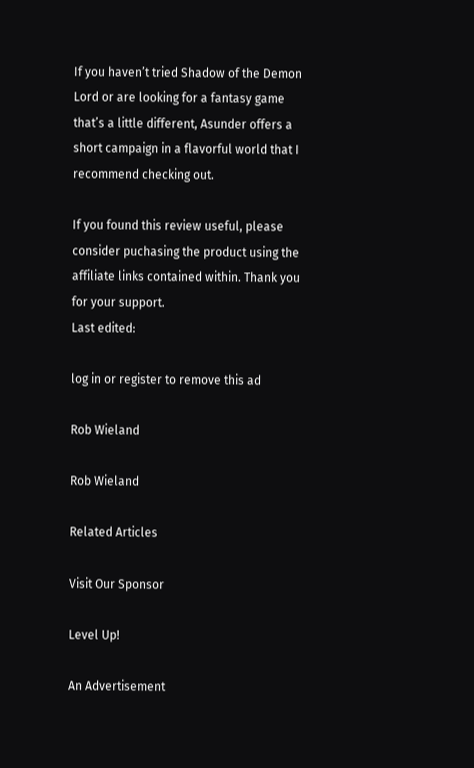If you haven’t tried Shadow of the Demon Lord or are looking for a fantasy game that’s a little different, Asunder offers a short campaign in a flavorful world that I recommend checking out.

If you found this review useful, please consider puchasing the product using the affiliate links contained within. Thank you for your support.
Last edited:

log in or register to remove this ad

Rob Wieland

Rob Wieland

Related Articles

Visit Our Sponsor

Level Up!

An Advertisement